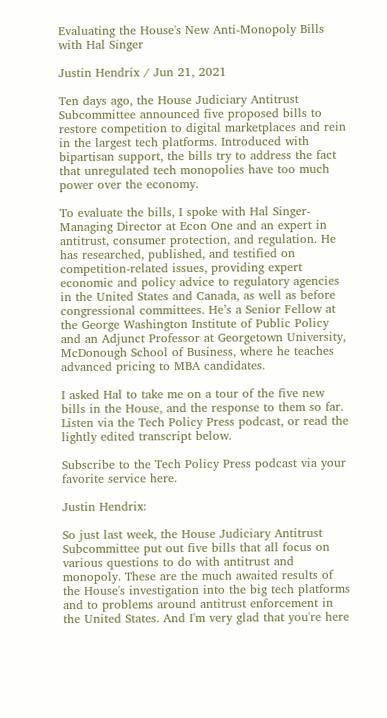Evaluating the House's New Anti-Monopoly Bills with Hal Singer

Justin Hendrix / Jun 21, 2021

Ten days ago, the House Judiciary Antitrust Subcommittee announced five proposed bills to restore competition to digital marketplaces and rein in the largest tech platforms. Introduced with bipartisan support, the bills try to address the fact that unregulated tech monopolies have too much power over the economy.

To evaluate the bills, I spoke with Hal Singer- Managing Director at Econ One and an expert in antitrust, consumer protection, and regulation. He has researched, published, and testified on competition-related issues, providing expert economic and policy advice to regulatory agencies in the United States and Canada, as well as before congressional committees. He’s a Senior Fellow at the George Washington Institute of Public Policy and an Adjunct Professor at Georgetown University, McDonough School of Business, where he teaches advanced pricing to MBA candidates.

I asked Hal to take me on a tour of the five new bills in the House, and the response to them so far. Listen via the Tech Policy Press podcast, or read the lightly edited transcript below.

Subscribe to the Tech Policy Press podcast via your favorite service here.

Justin Hendrix:

So just last week, the House Judiciary Antitrust Subcommittee put out five bills that all focus on various questions to do with antitrust and monopoly. These are the much awaited results of the House's investigation into the big tech platforms and to problems around antitrust enforcement in the United States. And I'm very glad that you're here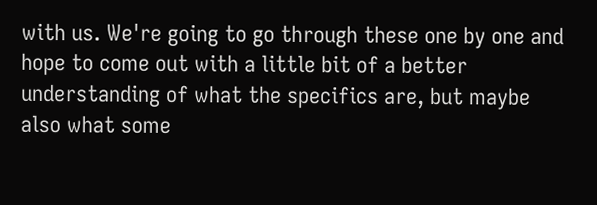with us. We're going to go through these one by one and hope to come out with a little bit of a better understanding of what the specifics are, but maybe also what some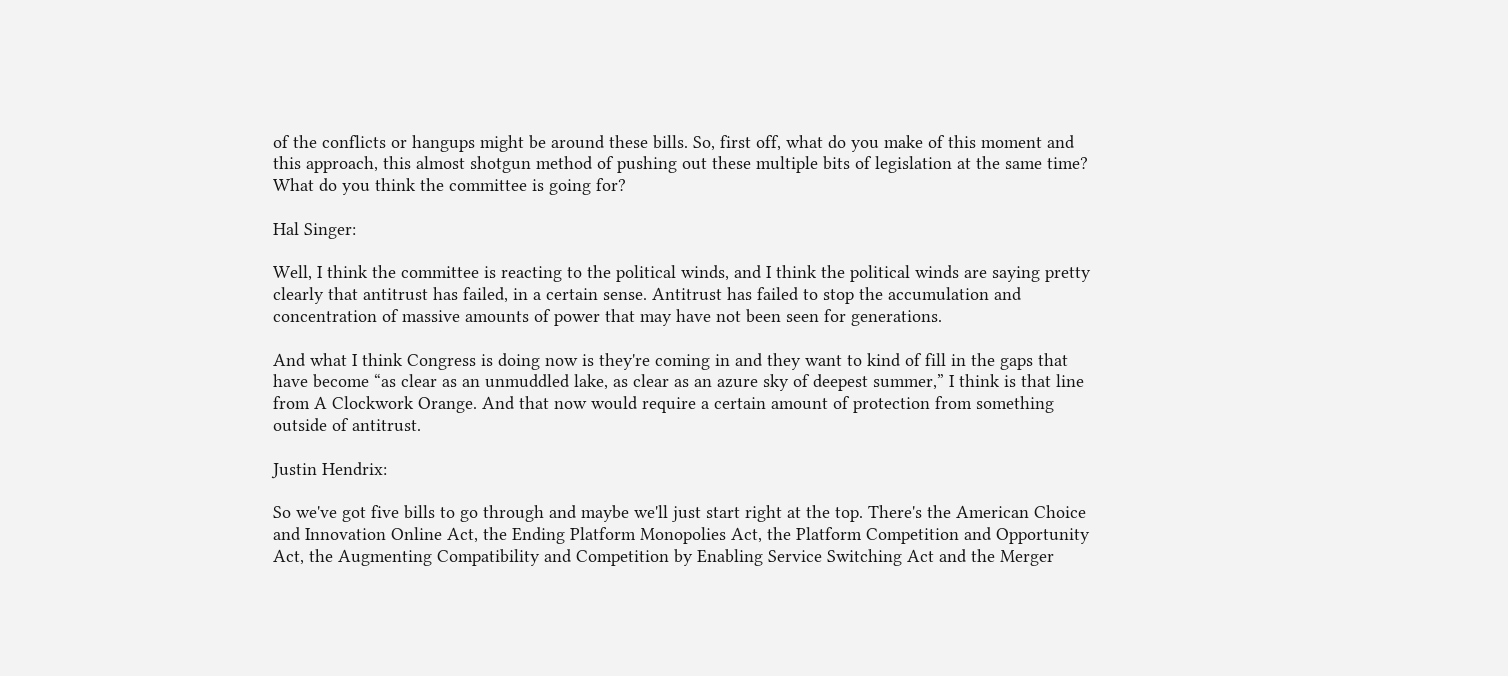of the conflicts or hangups might be around these bills. So, first off, what do you make of this moment and this approach, this almost shotgun method of pushing out these multiple bits of legislation at the same time? What do you think the committee is going for?

Hal Singer:

Well, I think the committee is reacting to the political winds, and I think the political winds are saying pretty clearly that antitrust has failed, in a certain sense. Antitrust has failed to stop the accumulation and concentration of massive amounts of power that may have not been seen for generations.

And what I think Congress is doing now is they're coming in and they want to kind of fill in the gaps that have become “as clear as an unmuddled lake, as clear as an azure sky of deepest summer,” I think is that line from A Clockwork Orange. And that now would require a certain amount of protection from something outside of antitrust.

Justin Hendrix:

So we've got five bills to go through and maybe we'll just start right at the top. There's the American Choice and Innovation Online Act, the Ending Platform Monopolies Act, the Platform Competition and Opportunity Act, the Augmenting Compatibility and Competition by Enabling Service Switching Act and the Merger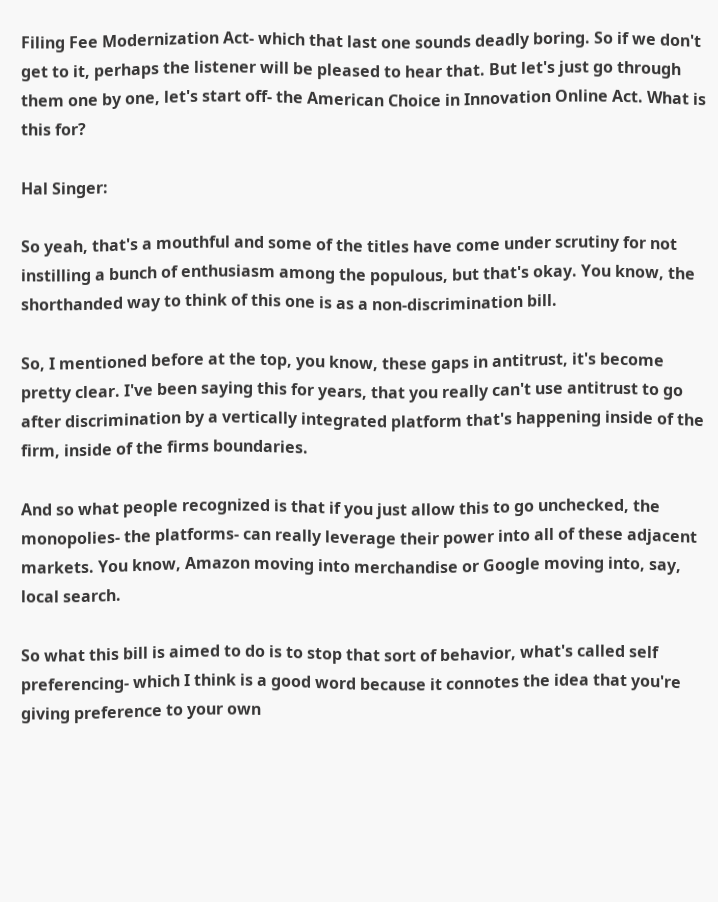Filing Fee Modernization Act- which that last one sounds deadly boring. So if we don't get to it, perhaps the listener will be pleased to hear that. But let's just go through them one by one, let's start off- the American Choice in Innovation Online Act. What is this for?

Hal Singer:

So yeah, that's a mouthful and some of the titles have come under scrutiny for not instilling a bunch of enthusiasm among the populous, but that's okay. You know, the shorthanded way to think of this one is as a non-discrimination bill.

So, I mentioned before at the top, you know, these gaps in antitrust, it's become pretty clear. I've been saying this for years, that you really can't use antitrust to go after discrimination by a vertically integrated platform that's happening inside of the firm, inside of the firms boundaries.

And so what people recognized is that if you just allow this to go unchecked, the monopolies- the platforms- can really leverage their power into all of these adjacent markets. You know, Amazon moving into merchandise or Google moving into, say, local search.

So what this bill is aimed to do is to stop that sort of behavior, what's called self preferencing- which I think is a good word because it connotes the idea that you're giving preference to your own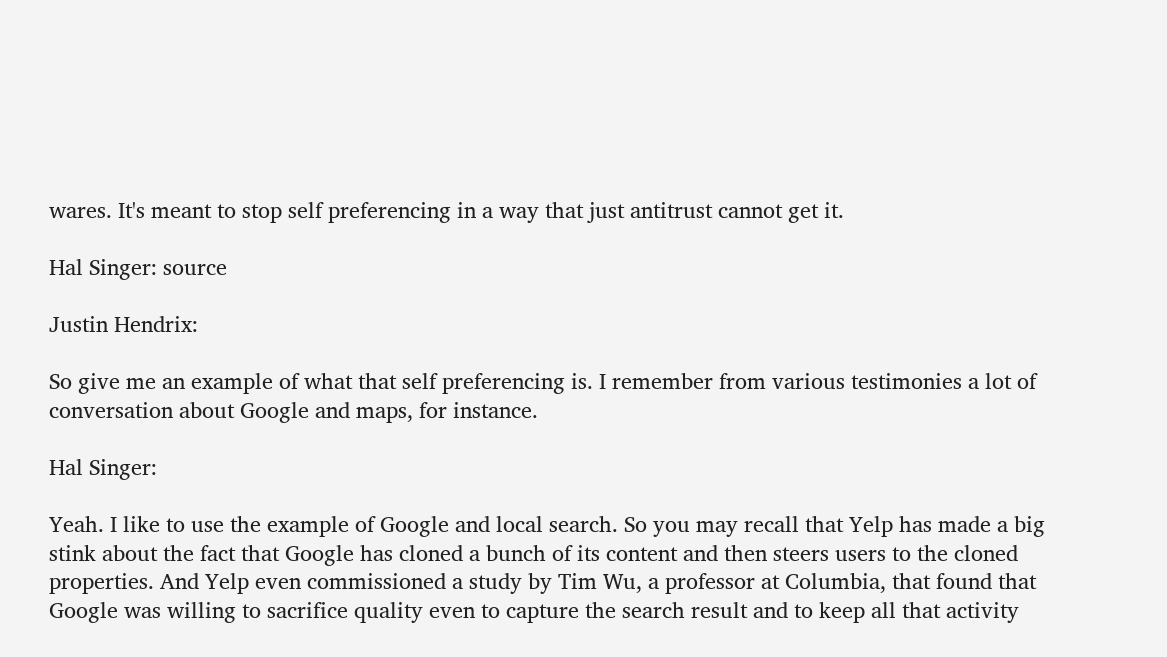wares. It's meant to stop self preferencing in a way that just antitrust cannot get it.

Hal Singer: source

Justin Hendrix:

So give me an example of what that self preferencing is. I remember from various testimonies a lot of conversation about Google and maps, for instance.

Hal Singer:

Yeah. I like to use the example of Google and local search. So you may recall that Yelp has made a big stink about the fact that Google has cloned a bunch of its content and then steers users to the cloned properties. And Yelp even commissioned a study by Tim Wu, a professor at Columbia, that found that Google was willing to sacrifice quality even to capture the search result and to keep all that activity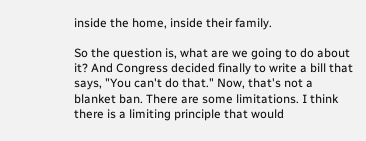inside the home, inside their family.

So the question is, what are we going to do about it? And Congress decided finally to write a bill that says, "You can't do that." Now, that's not a blanket ban. There are some limitations. I think there is a limiting principle that would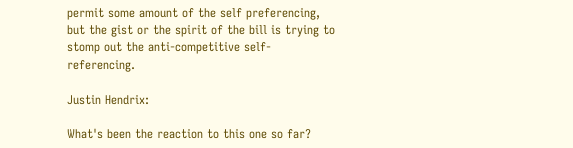permit some amount of the self preferencing, but the gist or the spirit of the bill is trying to stomp out the anti-competitive self-referencing.

Justin Hendrix:

What's been the reaction to this one so far?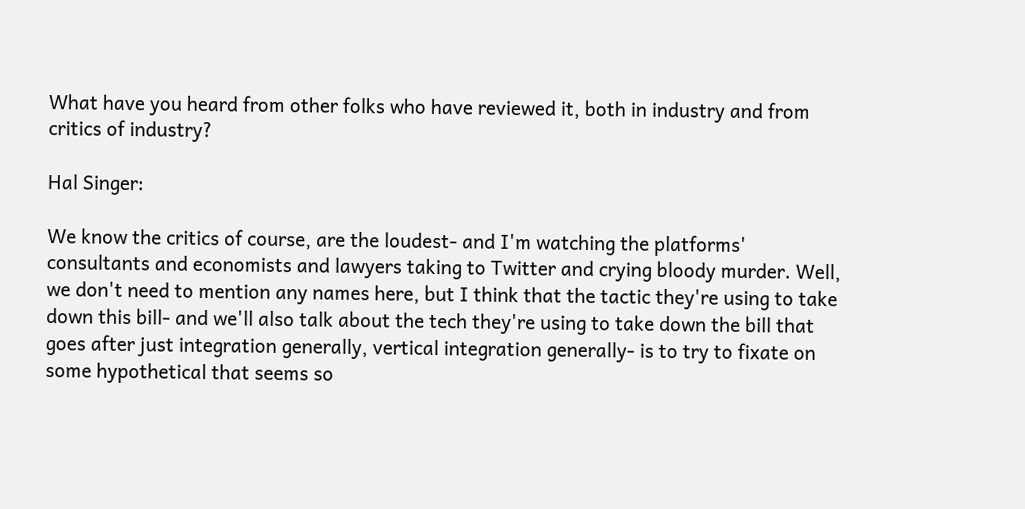What have you heard from other folks who have reviewed it, both in industry and from critics of industry?

Hal Singer:

We know the critics of course, are the loudest- and I'm watching the platforms' consultants and economists and lawyers taking to Twitter and crying bloody murder. Well, we don't need to mention any names here, but I think that the tactic they're using to take down this bill- and we'll also talk about the tech they're using to take down the bill that goes after just integration generally, vertical integration generally- is to try to fixate on some hypothetical that seems so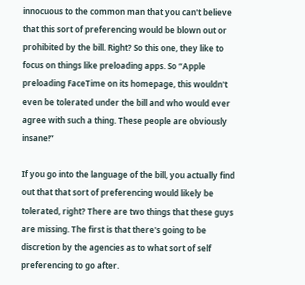innocuous to the common man that you can't believe that this sort of preferencing would be blown out or prohibited by the bill. Right? So this one, they like to focus on things like preloading apps. So “Apple preloading FaceTime on its homepage, this wouldn't even be tolerated under the bill and who would ever agree with such a thing. These people are obviously insane!”

If you go into the language of the bill, you actually find out that that sort of preferencing would likely be tolerated, right? There are two things that these guys are missing. The first is that there's going to be discretion by the agencies as to what sort of self preferencing to go after.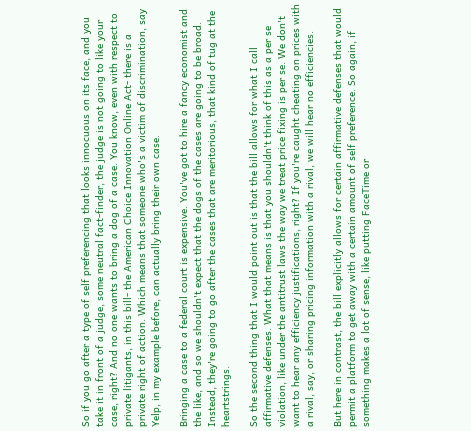So if you go after a type of self preferencing that looks innocuous on its face, and you take it in front of a judge, some neutral fact-finder, the judge is not going to like your case, right? And no one wants to bring a dog of a case. You know, even with respect to private litigants, in this bill- the American Choice Innovation Online Act- there is a private right of action. Which means that someone who's a victim of discrimination, say Yelp, in my example before, can actually bring their own case.

Bringing a case to a federal court is expensive. You've got to hire a fancy economist and the like, and so we shouldn't expect that the dogs of the cases are going to be broad. Instead, they're going to go after the cases that are meritorious, that kind of tug at the heartstrings.

So the second thing that I would point out is that the bill allows for what I call affirmative defenses. What that means is that you shouldn't think of this as a per se violation, like under the antitrust laws the way we treat price fixing is per se. We don't want to hear any efficiency justifications, right? If you're caught cheating on prices with a rival, say, or sharing pricing information with a rival, we will hear no efficiencies.

But here in contrast, the bill explicitly allows for certain affirmative defenses that would permit a platform to get away with a certain amount of self preference. So again, if something makes a lot of sense, like putting FaceTime or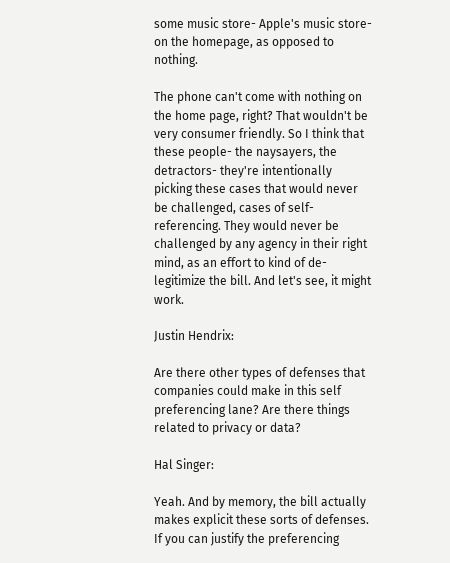some music store- Apple's music store- on the homepage, as opposed to nothing.

The phone can't come with nothing on the home page, right? That wouldn't be very consumer friendly. So I think that these people- the naysayers, the detractors- they're intentionally picking these cases that would never be challenged, cases of self-referencing. They would never be challenged by any agency in their right mind, as an effort to kind of de-legitimize the bill. And let's see, it might work.

Justin Hendrix:

Are there other types of defenses that companies could make in this self preferencing lane? Are there things related to privacy or data?

Hal Singer:

Yeah. And by memory, the bill actually makes explicit these sorts of defenses. If you can justify the preferencing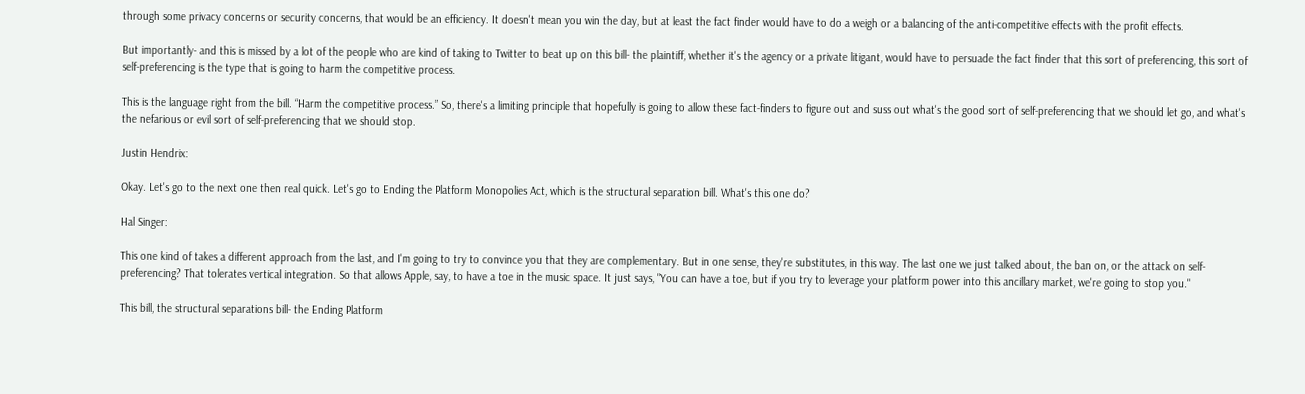through some privacy concerns or security concerns, that would be an efficiency. It doesn't mean you win the day, but at least the fact finder would have to do a weigh or a balancing of the anti-competitive effects with the profit effects.

But importantly- and this is missed by a lot of the people who are kind of taking to Twitter to beat up on this bill- the plaintiff, whether it's the agency or a private litigant, would have to persuade the fact finder that this sort of preferencing, this sort of self-preferencing is the type that is going to harm the competitive process.

This is the language right from the bill. “Harm the competitive process.” So, there's a limiting principle that hopefully is going to allow these fact-finders to figure out and suss out what's the good sort of self-preferencing that we should let go, and what's the nefarious or evil sort of self-preferencing that we should stop.

Justin Hendrix:

Okay. Let's go to the next one then real quick. Let's go to Ending the Platform Monopolies Act, which is the structural separation bill. What's this one do?

Hal Singer:

This one kind of takes a different approach from the last, and I'm going to try to convince you that they are complementary. But in one sense, they're substitutes, in this way. The last one we just talked about, the ban on, or the attack on self-preferencing? That tolerates vertical integration. So that allows Apple, say, to have a toe in the music space. It just says, "You can have a toe, but if you try to leverage your platform power into this ancillary market, we're going to stop you."

This bill, the structural separations bill- the Ending Platform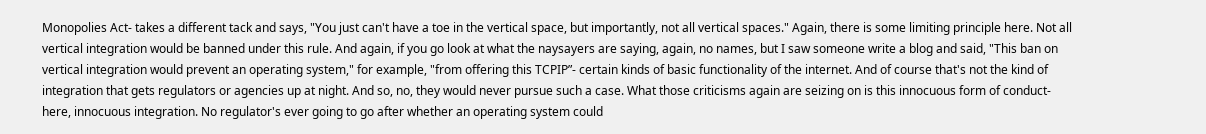Monopolies Act- takes a different tack and says, "You just can't have a toe in the vertical space, but importantly, not all vertical spaces." Again, there is some limiting principle here. Not all vertical integration would be banned under this rule. And again, if you go look at what the naysayers are saying, again, no names, but I saw someone write a blog and said, "This ban on vertical integration would prevent an operating system," for example, "from offering this TCPIP”- certain kinds of basic functionality of the internet. And of course that's not the kind of integration that gets regulators or agencies up at night. And so, no, they would never pursue such a case. What those criticisms again are seizing on is this innocuous form of conduct- here, innocuous integration. No regulator's ever going to go after whether an operating system could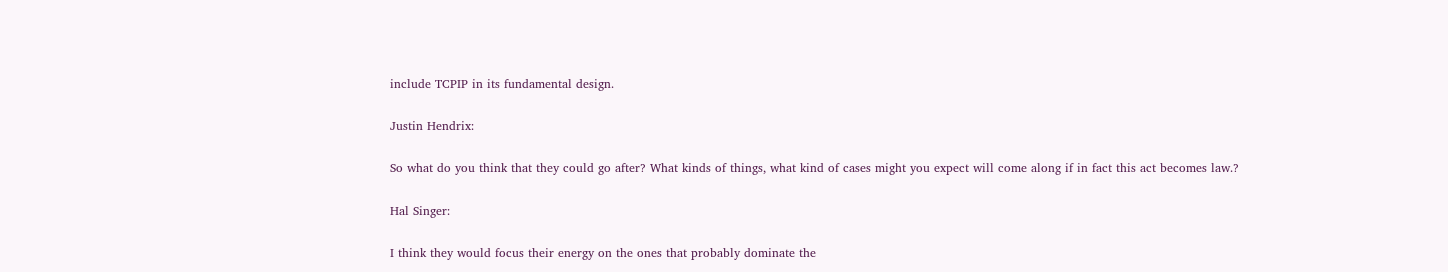include TCPIP in its fundamental design.

Justin Hendrix:

So what do you think that they could go after? What kinds of things, what kind of cases might you expect will come along if in fact this act becomes law.?

Hal Singer:

I think they would focus their energy on the ones that probably dominate the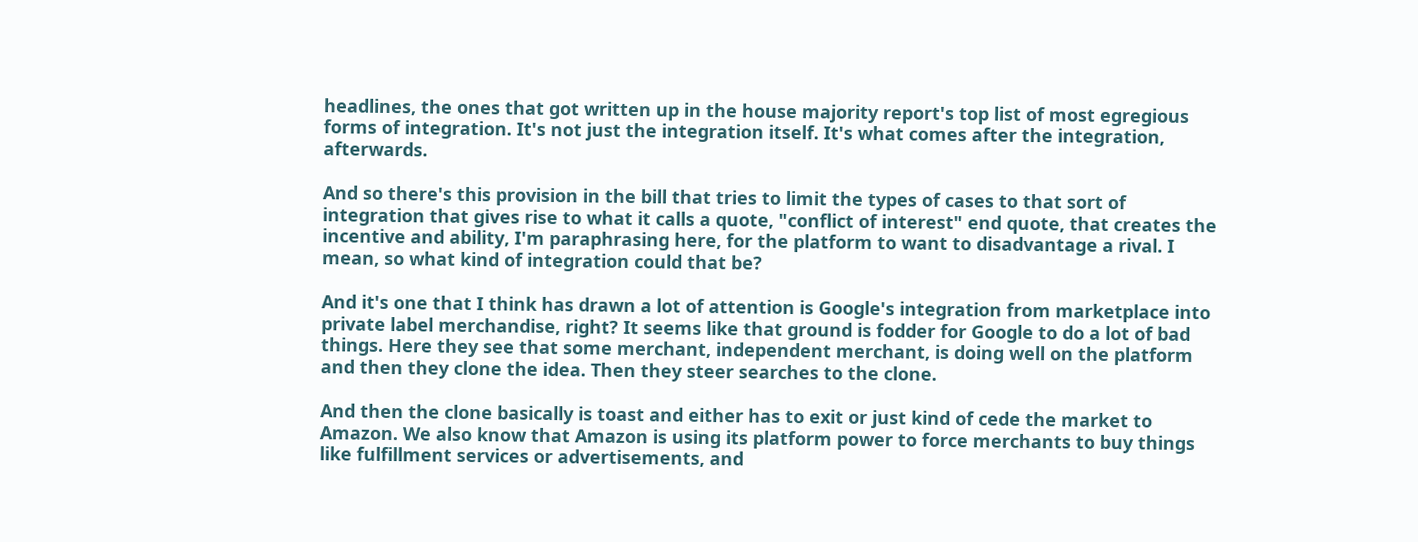headlines, the ones that got written up in the house majority report's top list of most egregious forms of integration. It's not just the integration itself. It's what comes after the integration, afterwards.

And so there's this provision in the bill that tries to limit the types of cases to that sort of integration that gives rise to what it calls a quote, "conflict of interest" end quote, that creates the incentive and ability, I'm paraphrasing here, for the platform to want to disadvantage a rival. I mean, so what kind of integration could that be?

And it's one that I think has drawn a lot of attention is Google's integration from marketplace into private label merchandise, right? It seems like that ground is fodder for Google to do a lot of bad things. Here they see that some merchant, independent merchant, is doing well on the platform and then they clone the idea. Then they steer searches to the clone.

And then the clone basically is toast and either has to exit or just kind of cede the market to Amazon. We also know that Amazon is using its platform power to force merchants to buy things like fulfillment services or advertisements, and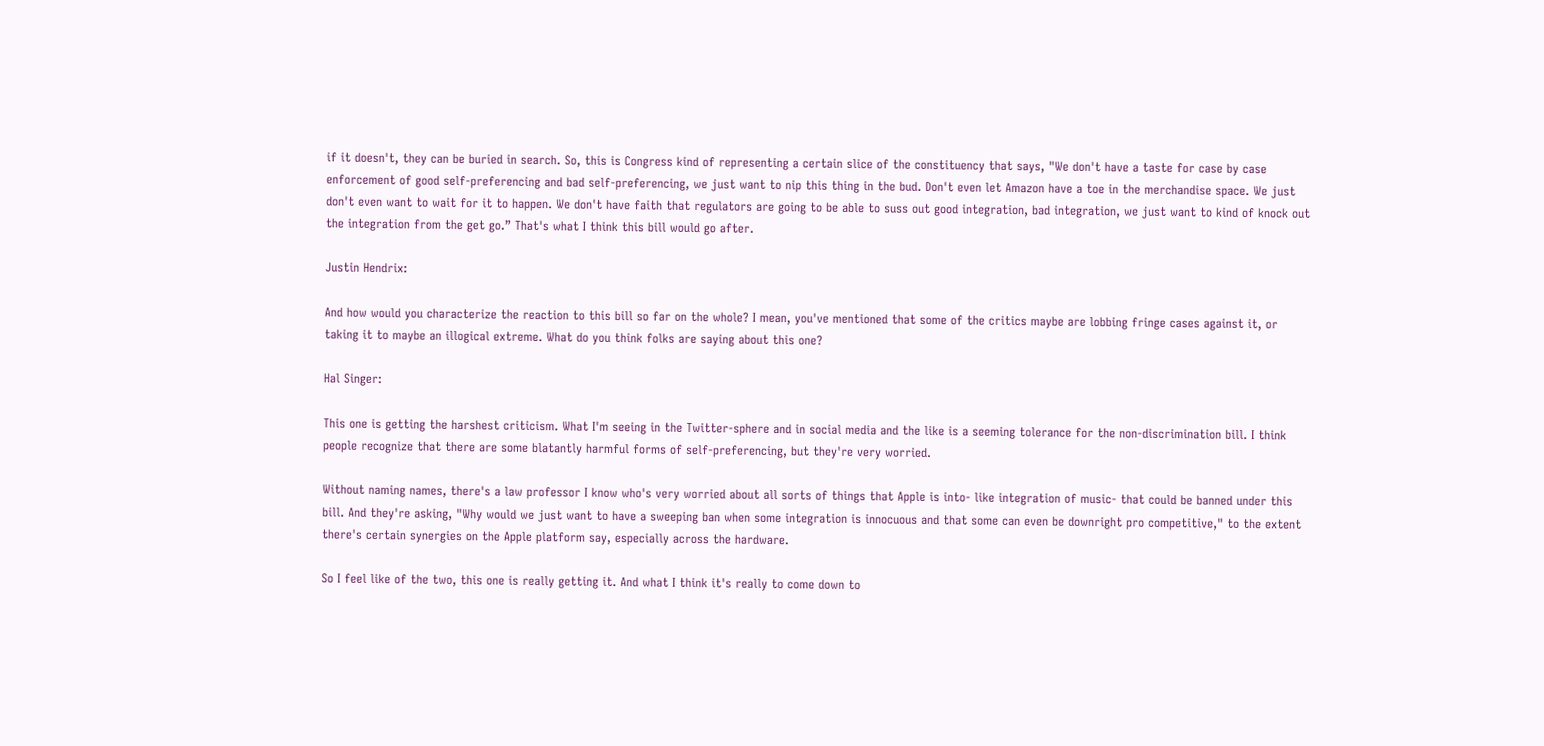if it doesn't, they can be buried in search. So, this is Congress kind of representing a certain slice of the constituency that says, "We don't have a taste for case by case enforcement of good self-preferencing and bad self-preferencing, we just want to nip this thing in the bud. Don't even let Amazon have a toe in the merchandise space. We just don't even want to wait for it to happen. We don't have faith that regulators are going to be able to suss out good integration, bad integration, we just want to kind of knock out the integration from the get go.” That's what I think this bill would go after.

Justin Hendrix:

And how would you characterize the reaction to this bill so far on the whole? I mean, you've mentioned that some of the critics maybe are lobbing fringe cases against it, or taking it to maybe an illogical extreme. What do you think folks are saying about this one?

Hal Singer:

This one is getting the harshest criticism. What I'm seeing in the Twitter-sphere and in social media and the like is a seeming tolerance for the non-discrimination bill. I think people recognize that there are some blatantly harmful forms of self-preferencing, but they're very worried.

Without naming names, there's a law professor I know who's very worried about all sorts of things that Apple is into- like integration of music- that could be banned under this bill. And they're asking, "Why would we just want to have a sweeping ban when some integration is innocuous and that some can even be downright pro competitive," to the extent there's certain synergies on the Apple platform say, especially across the hardware.

So I feel like of the two, this one is really getting it. And what I think it's really to come down to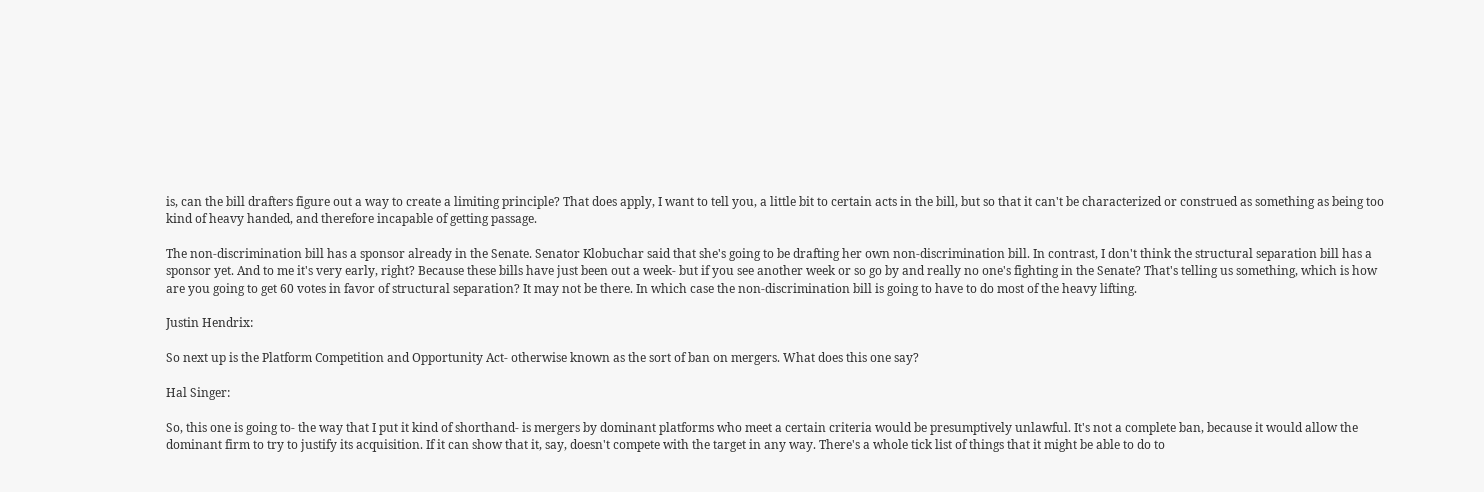is, can the bill drafters figure out a way to create a limiting principle? That does apply, I want to tell you, a little bit to certain acts in the bill, but so that it can't be characterized or construed as something as being too kind of heavy handed, and therefore incapable of getting passage.

The non-discrimination bill has a sponsor already in the Senate. Senator Klobuchar said that she's going to be drafting her own non-discrimination bill. In contrast, I don't think the structural separation bill has a sponsor yet. And to me it's very early, right? Because these bills have just been out a week- but if you see another week or so go by and really no one's fighting in the Senate? That's telling us something, which is how are you going to get 60 votes in favor of structural separation? It may not be there. In which case the non-discrimination bill is going to have to do most of the heavy lifting.

Justin Hendrix:

So next up is the Platform Competition and Opportunity Act- otherwise known as the sort of ban on mergers. What does this one say?

Hal Singer:

So, this one is going to- the way that I put it kind of shorthand- is mergers by dominant platforms who meet a certain criteria would be presumptively unlawful. It's not a complete ban, because it would allow the dominant firm to try to justify its acquisition. If it can show that it, say, doesn't compete with the target in any way. There's a whole tick list of things that it might be able to do to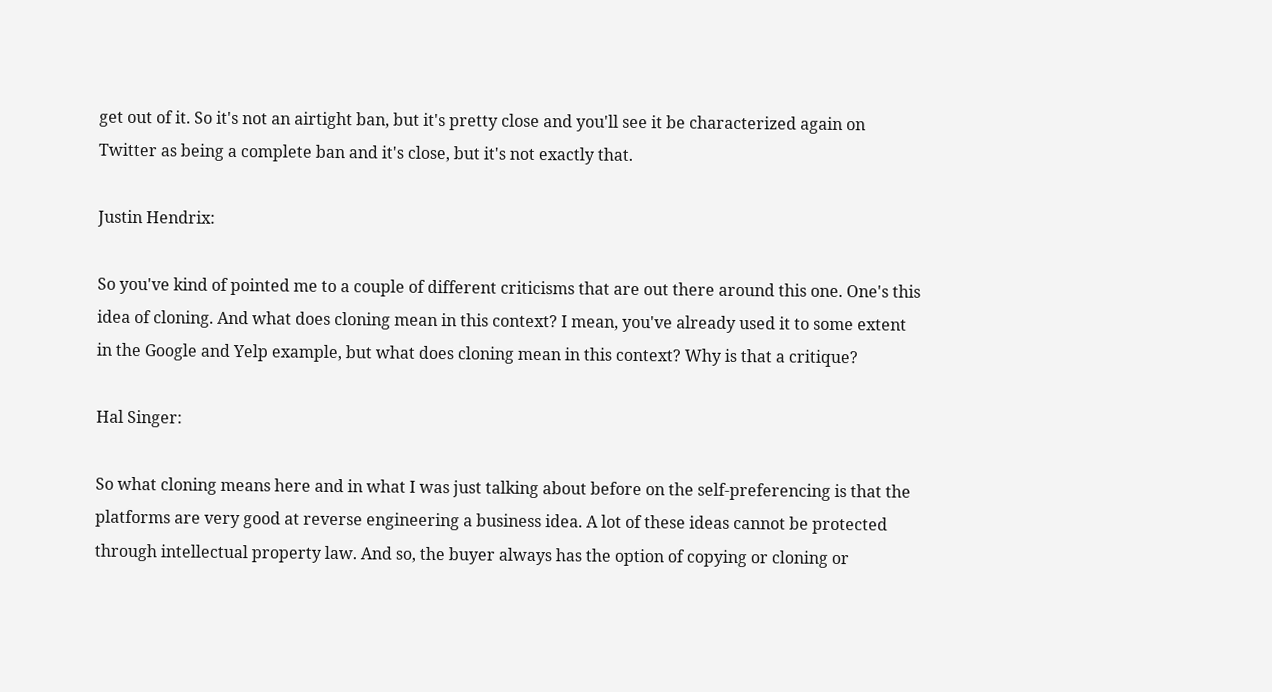get out of it. So it's not an airtight ban, but it's pretty close and you'll see it be characterized again on Twitter as being a complete ban and it's close, but it's not exactly that.

Justin Hendrix:

So you've kind of pointed me to a couple of different criticisms that are out there around this one. One's this idea of cloning. And what does cloning mean in this context? I mean, you've already used it to some extent in the Google and Yelp example, but what does cloning mean in this context? Why is that a critique?

Hal Singer:

So what cloning means here and in what I was just talking about before on the self-preferencing is that the platforms are very good at reverse engineering a business idea. A lot of these ideas cannot be protected through intellectual property law. And so, the buyer always has the option of copying or cloning or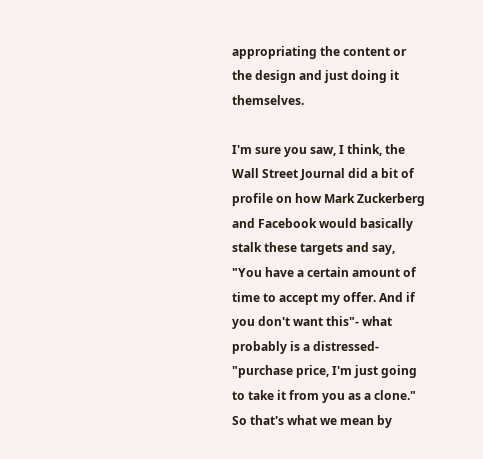appropriating the content or the design and just doing it themselves.

I'm sure you saw, I think, the Wall Street Journal did a bit of profile on how Mark Zuckerberg and Facebook would basically stalk these targets and say, "You have a certain amount of time to accept my offer. And if you don't want this"- what probably is a distressed- "purchase price, I'm just going to take it from you as a clone." So that's what we mean by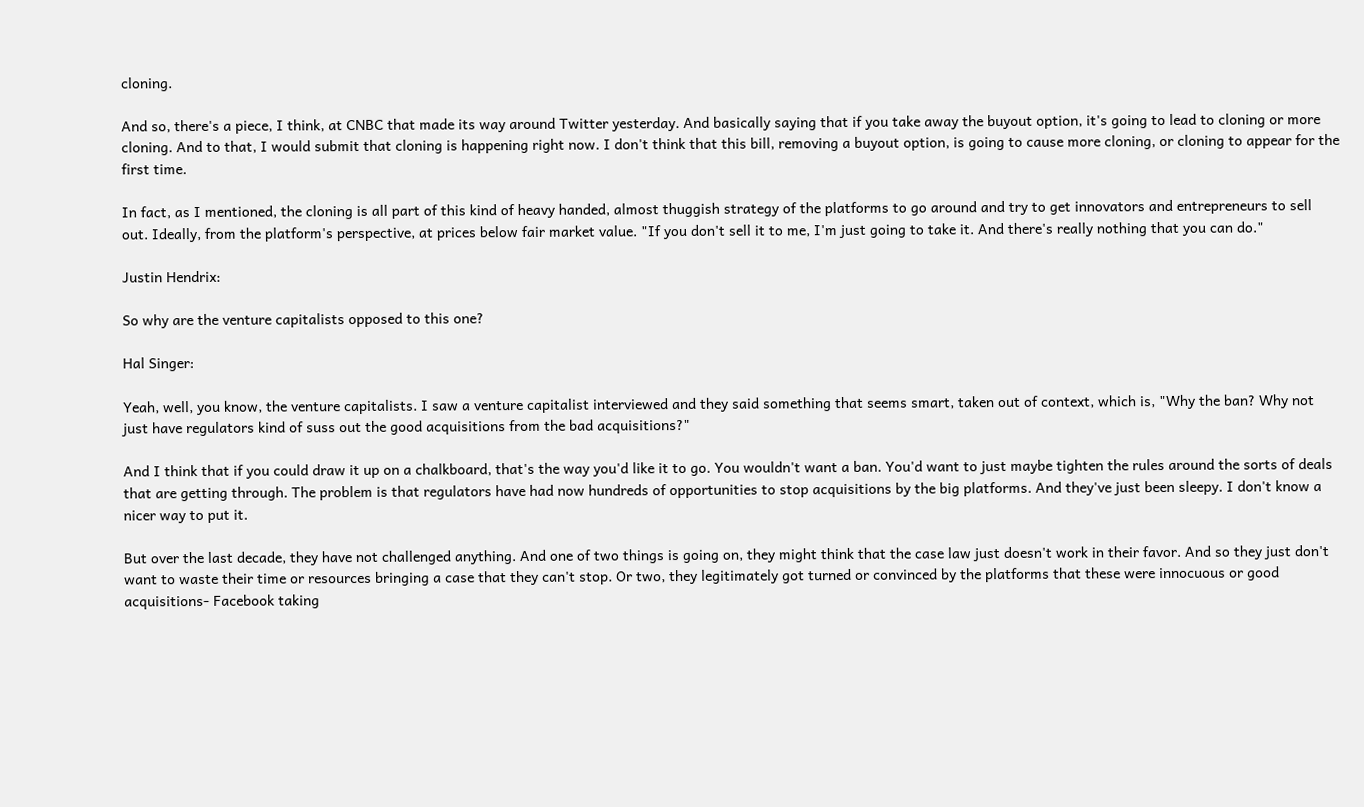cloning.

And so, there's a piece, I think, at CNBC that made its way around Twitter yesterday. And basically saying that if you take away the buyout option, it's going to lead to cloning or more cloning. And to that, I would submit that cloning is happening right now. I don't think that this bill, removing a buyout option, is going to cause more cloning, or cloning to appear for the first time.

In fact, as I mentioned, the cloning is all part of this kind of heavy handed, almost thuggish strategy of the platforms to go around and try to get innovators and entrepreneurs to sell out. Ideally, from the platform's perspective, at prices below fair market value. "If you don't sell it to me, I'm just going to take it. And there's really nothing that you can do."

Justin Hendrix:

So why are the venture capitalists opposed to this one?

Hal Singer:

Yeah, well, you know, the venture capitalists. I saw a venture capitalist interviewed and they said something that seems smart, taken out of context, which is, "Why the ban? Why not just have regulators kind of suss out the good acquisitions from the bad acquisitions?"

And I think that if you could draw it up on a chalkboard, that's the way you'd like it to go. You wouldn't want a ban. You'd want to just maybe tighten the rules around the sorts of deals that are getting through. The problem is that regulators have had now hundreds of opportunities to stop acquisitions by the big platforms. And they've just been sleepy. I don't know a nicer way to put it.

But over the last decade, they have not challenged anything. And one of two things is going on, they might think that the case law just doesn't work in their favor. And so they just don't want to waste their time or resources bringing a case that they can't stop. Or two, they legitimately got turned or convinced by the platforms that these were innocuous or good acquisitions- Facebook taking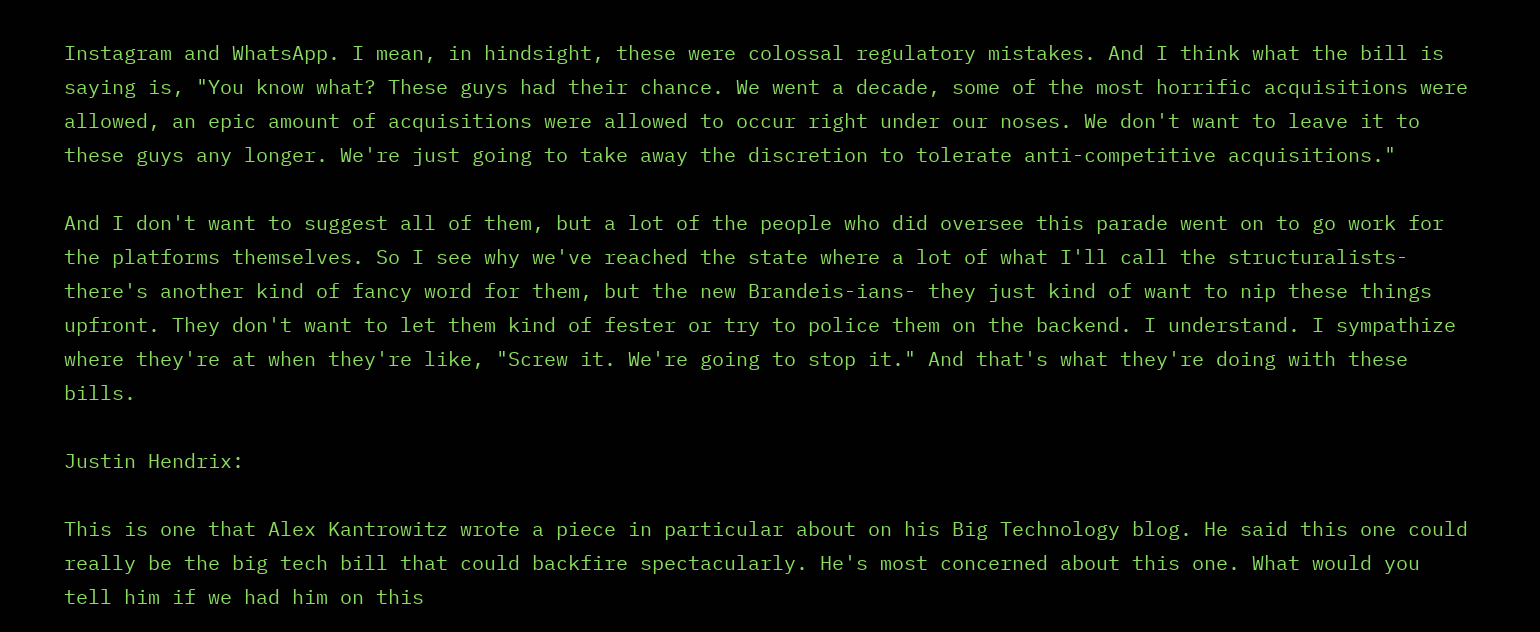Instagram and WhatsApp. I mean, in hindsight, these were colossal regulatory mistakes. And I think what the bill is saying is, "You know what? These guys had their chance. We went a decade, some of the most horrific acquisitions were allowed, an epic amount of acquisitions were allowed to occur right under our noses. We don't want to leave it to these guys any longer. We're just going to take away the discretion to tolerate anti-competitive acquisitions."

And I don't want to suggest all of them, but a lot of the people who did oversee this parade went on to go work for the platforms themselves. So I see why we've reached the state where a lot of what I'll call the structuralists- there's another kind of fancy word for them, but the new Brandeis-ians- they just kind of want to nip these things upfront. They don't want to let them kind of fester or try to police them on the backend. I understand. I sympathize where they're at when they're like, "Screw it. We're going to stop it." And that's what they're doing with these bills.

Justin Hendrix:

This is one that Alex Kantrowitz wrote a piece in particular about on his Big Technology blog. He said this one could really be the big tech bill that could backfire spectacularly. He's most concerned about this one. What would you tell him if we had him on this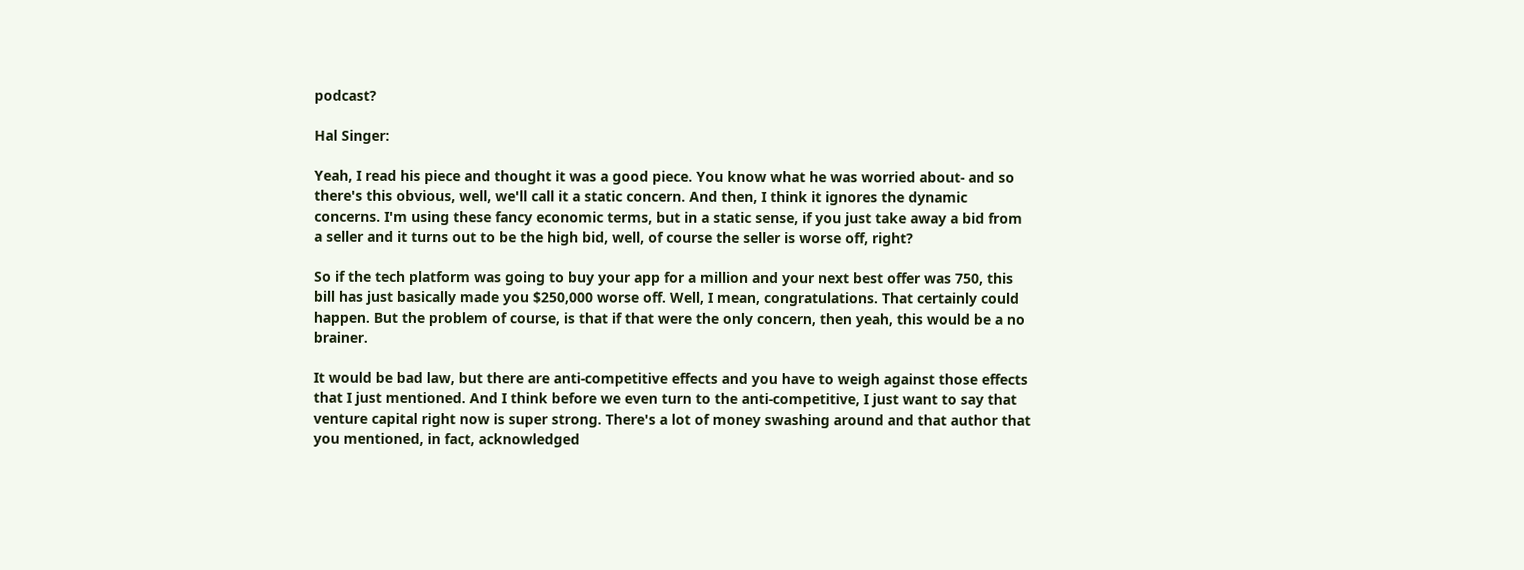podcast?

Hal Singer:

Yeah, I read his piece and thought it was a good piece. You know what he was worried about- and so there's this obvious, well, we'll call it a static concern. And then, I think it ignores the dynamic concerns. I'm using these fancy economic terms, but in a static sense, if you just take away a bid from a seller and it turns out to be the high bid, well, of course the seller is worse off, right?

So if the tech platform was going to buy your app for a million and your next best offer was 750, this bill has just basically made you $250,000 worse off. Well, I mean, congratulations. That certainly could happen. But the problem of course, is that if that were the only concern, then yeah, this would be a no brainer.

It would be bad law, but there are anti-competitive effects and you have to weigh against those effects that I just mentioned. And I think before we even turn to the anti-competitive, I just want to say that venture capital right now is super strong. There's a lot of money swashing around and that author that you mentioned, in fact, acknowledged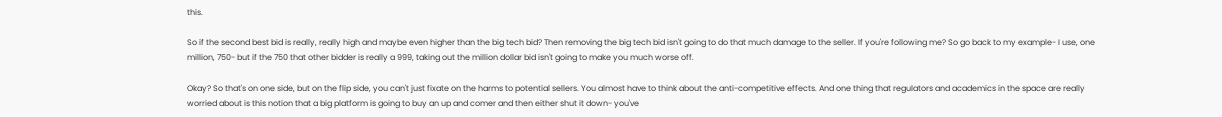this.

So if the second best bid is really, really high and maybe even higher than the big tech bid? Then removing the big tech bid isn't going to do that much damage to the seller. If you're following me? So go back to my example- I use, one million, 750- but if the 750 that other bidder is really a 999, taking out the million dollar bid isn't going to make you much worse off.

Okay? So that's on one side, but on the flip side, you can't just fixate on the harms to potential sellers. You almost have to think about the anti-competitive effects. And one thing that regulators and academics in the space are really worried about is this notion that a big platform is going to buy an up and comer and then either shut it down- you've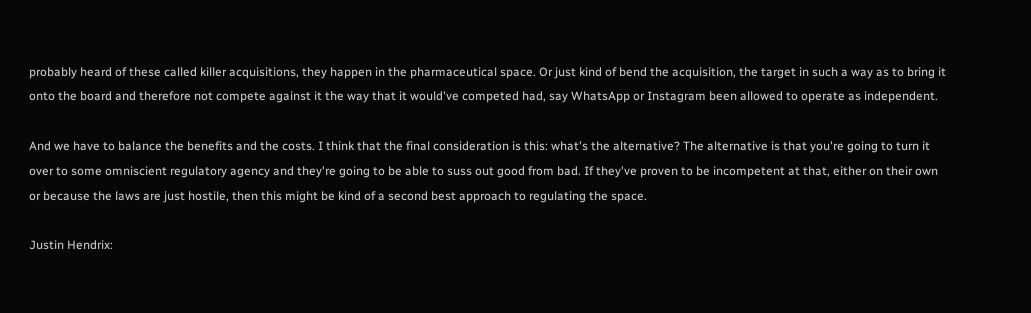probably heard of these called killer acquisitions, they happen in the pharmaceutical space. Or just kind of bend the acquisition, the target in such a way as to bring it onto the board and therefore not compete against it the way that it would've competed had, say WhatsApp or Instagram been allowed to operate as independent.

And we have to balance the benefits and the costs. I think that the final consideration is this: what's the alternative? The alternative is that you're going to turn it over to some omniscient regulatory agency and they're going to be able to suss out good from bad. If they've proven to be incompetent at that, either on their own or because the laws are just hostile, then this might be kind of a second best approach to regulating the space.

Justin Hendrix: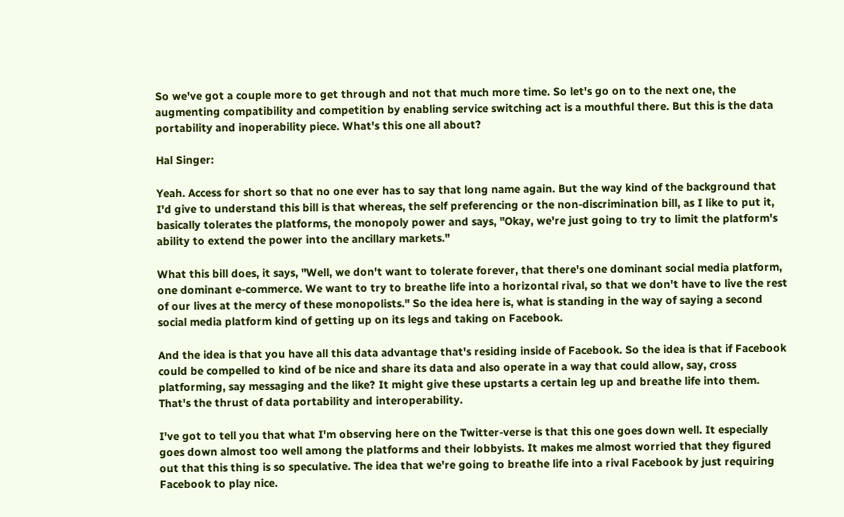So we've got a couple more to get through and not that much more time. So let's go on to the next one, the augmenting compatibility and competition by enabling service switching act is a mouthful there. But this is the data portability and inoperability piece. What's this one all about?

Hal Singer:

Yeah. Access for short so that no one ever has to say that long name again. But the way kind of the background that I'd give to understand this bill is that whereas, the self preferencing or the non-discrimination bill, as I like to put it, basically tolerates the platforms, the monopoly power and says, "Okay, we're just going to try to limit the platform's ability to extend the power into the ancillary markets."

What this bill does, it says, "Well, we don't want to tolerate forever, that there's one dominant social media platform, one dominant e-commerce. We want to try to breathe life into a horizontal rival, so that we don't have to live the rest of our lives at the mercy of these monopolists." So the idea here is, what is standing in the way of saying a second social media platform kind of getting up on its legs and taking on Facebook.

And the idea is that you have all this data advantage that's residing inside of Facebook. So the idea is that if Facebook could be compelled to kind of be nice and share its data and also operate in a way that could allow, say, cross platforming, say messaging and the like? It might give these upstarts a certain leg up and breathe life into them. That's the thrust of data portability and interoperability.

I've got to tell you that what I'm observing here on the Twitter-verse is that this one goes down well. It especially goes down almost too well among the platforms and their lobbyists. It makes me almost worried that they figured out that this thing is so speculative. The idea that we're going to breathe life into a rival Facebook by just requiring Facebook to play nice.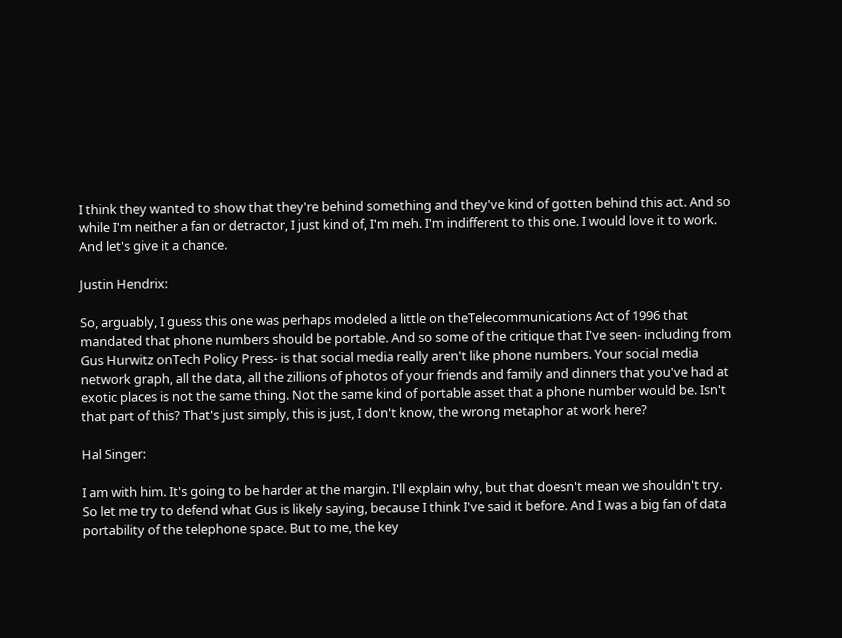I think they wanted to show that they're behind something and they've kind of gotten behind this act. And so while I'm neither a fan or detractor, I just kind of, I'm meh. I'm indifferent to this one. I would love it to work. And let's give it a chance.

Justin Hendrix:

So, arguably, I guess this one was perhaps modeled a little on theTelecommunications Act of 1996 that mandated that phone numbers should be portable. And so some of the critique that I've seen- including from Gus Hurwitz onTech Policy Press- is that social media really aren't like phone numbers. Your social media network graph, all the data, all the zillions of photos of your friends and family and dinners that you've had at exotic places is not the same thing. Not the same kind of portable asset that a phone number would be. Isn't that part of this? That's just simply, this is just, I don't know, the wrong metaphor at work here?

Hal Singer:

I am with him. It's going to be harder at the margin. I'll explain why, but that doesn't mean we shouldn't try. So let me try to defend what Gus is likely saying, because I think I've said it before. And I was a big fan of data portability of the telephone space. But to me, the key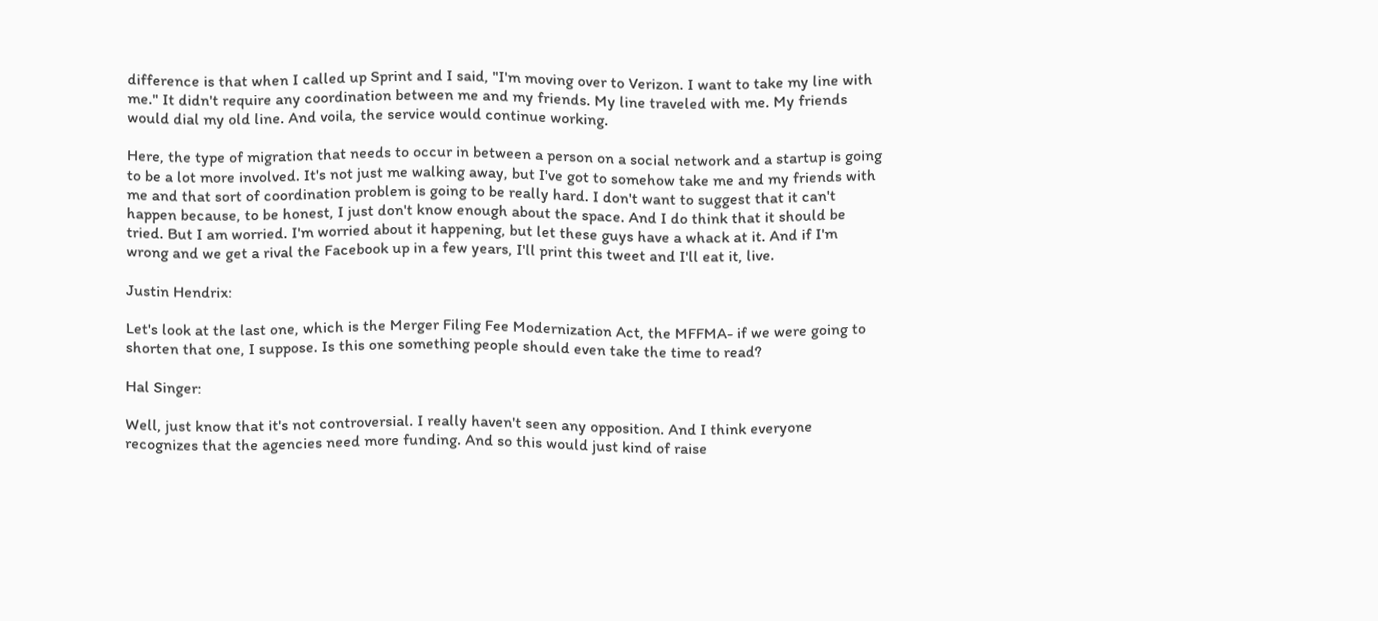difference is that when I called up Sprint and I said, "I'm moving over to Verizon. I want to take my line with me." It didn't require any coordination between me and my friends. My line traveled with me. My friends would dial my old line. And voila, the service would continue working.

Here, the type of migration that needs to occur in between a person on a social network and a startup is going to be a lot more involved. It's not just me walking away, but I've got to somehow take me and my friends with me and that sort of coordination problem is going to be really hard. I don't want to suggest that it can't happen because, to be honest, I just don't know enough about the space. And I do think that it should be tried. But I am worried. I'm worried about it happening, but let these guys have a whack at it. And if I'm wrong and we get a rival the Facebook up in a few years, I'll print this tweet and I'll eat it, live.

Justin Hendrix:

Let's look at the last one, which is the Merger Filing Fee Modernization Act, the MFFMA- if we were going to shorten that one, I suppose. Is this one something people should even take the time to read?

Hal Singer:

Well, just know that it's not controversial. I really haven't seen any opposition. And I think everyone recognizes that the agencies need more funding. And so this would just kind of raise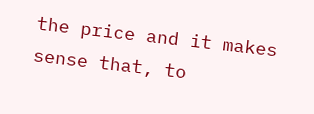the price and it makes sense that, to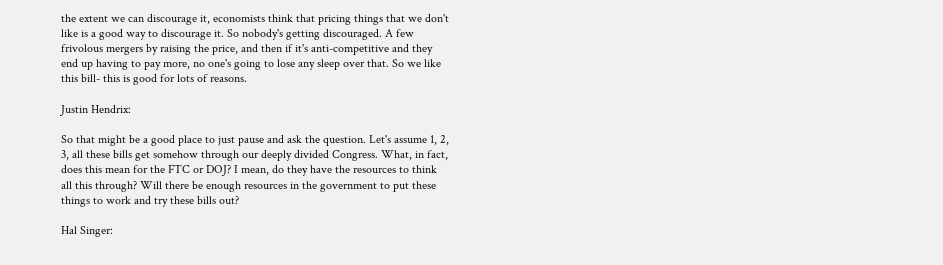the extent we can discourage it, economists think that pricing things that we don't like is a good way to discourage it. So nobody's getting discouraged. A few frivolous mergers by raising the price, and then if it's anti-competitive and they end up having to pay more, no one's going to lose any sleep over that. So we like this bill- this is good for lots of reasons.

Justin Hendrix:

So that might be a good place to just pause and ask the question. Let's assume 1, 2, 3, all these bills get somehow through our deeply divided Congress. What, in fact, does this mean for the FTC or DOJ? I mean, do they have the resources to think all this through? Will there be enough resources in the government to put these things to work and try these bills out?

Hal Singer: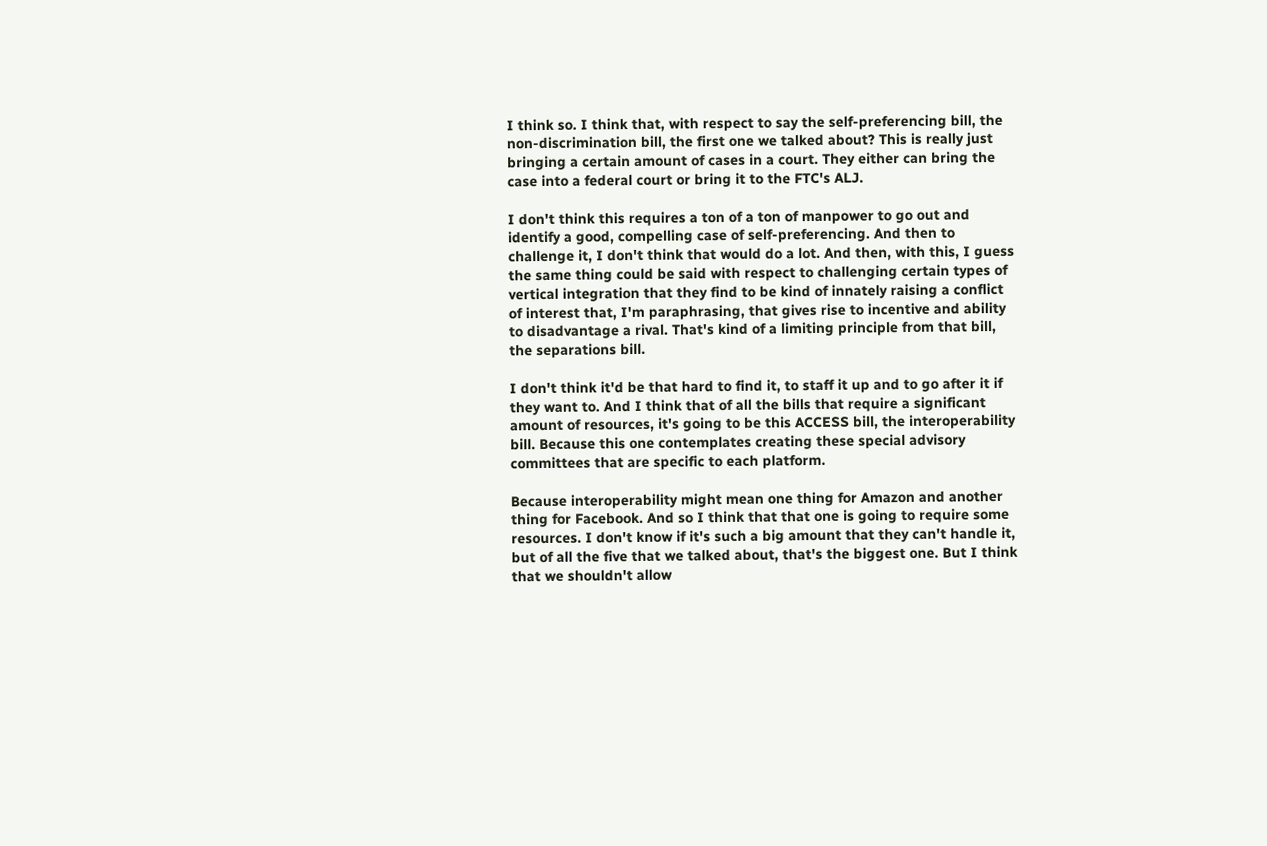I think so. I think that, with respect to say the self-preferencing bill, the non-discrimination bill, the first one we talked about? This is really just bringing a certain amount of cases in a court. They either can bring the case into a federal court or bring it to the FTC's ALJ.

I don't think this requires a ton of a ton of manpower to go out and identify a good, compelling case of self-preferencing. And then to challenge it, I don't think that would do a lot. And then, with this, I guess the same thing could be said with respect to challenging certain types of vertical integration that they find to be kind of innately raising a conflict of interest that, I'm paraphrasing, that gives rise to incentive and ability to disadvantage a rival. That's kind of a limiting principle from that bill, the separations bill.

I don't think it'd be that hard to find it, to staff it up and to go after it if they want to. And I think that of all the bills that require a significant amount of resources, it's going to be this ACCESS bill, the interoperability bill. Because this one contemplates creating these special advisory committees that are specific to each platform.

Because interoperability might mean one thing for Amazon and another thing for Facebook. And so I think that that one is going to require some resources. I don't know if it's such a big amount that they can't handle it, but of all the five that we talked about, that's the biggest one. But I think that we shouldn't allow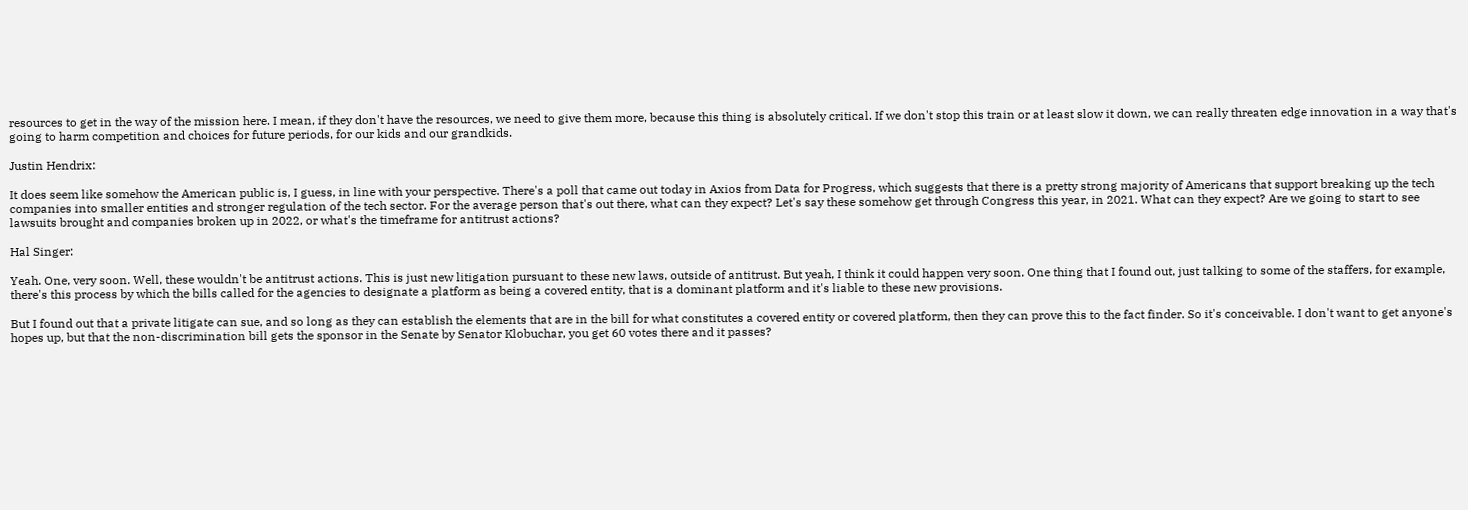resources to get in the way of the mission here. I mean, if they don't have the resources, we need to give them more, because this thing is absolutely critical. If we don't stop this train or at least slow it down, we can really threaten edge innovation in a way that's going to harm competition and choices for future periods, for our kids and our grandkids.

Justin Hendrix:

It does seem like somehow the American public is, I guess, in line with your perspective. There's a poll that came out today in Axios from Data for Progress, which suggests that there is a pretty strong majority of Americans that support breaking up the tech companies into smaller entities and stronger regulation of the tech sector. For the average person that's out there, what can they expect? Let's say these somehow get through Congress this year, in 2021. What can they expect? Are we going to start to see lawsuits brought and companies broken up in 2022, or what's the timeframe for antitrust actions?

Hal Singer:

Yeah. One, very soon. Well, these wouldn't be antitrust actions. This is just new litigation pursuant to these new laws, outside of antitrust. But yeah, I think it could happen very soon. One thing that I found out, just talking to some of the staffers, for example, there's this process by which the bills called for the agencies to designate a platform as being a covered entity, that is a dominant platform and it's liable to these new provisions.

But I found out that a private litigate can sue, and so long as they can establish the elements that are in the bill for what constitutes a covered entity or covered platform, then they can prove this to the fact finder. So it's conceivable. I don't want to get anyone's hopes up, but that the non-discrimination bill gets the sponsor in the Senate by Senator Klobuchar, you get 60 votes there and it passes?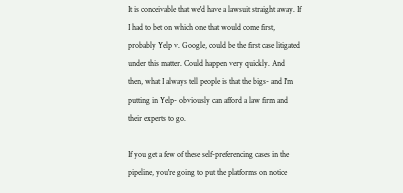It is conceivable that we'd have a lawsuit straight away. If I had to bet on which one that would come first, probably Yelp v. Google, could be the first case litigated under this matter. Could happen very quickly. And then, what I always tell people is that the bigs- and I'm putting in Yelp- obviously can afford a law firm and their experts to go.

If you get a few of these self-preferencing cases in the pipeline, you're going to put the platforms on notice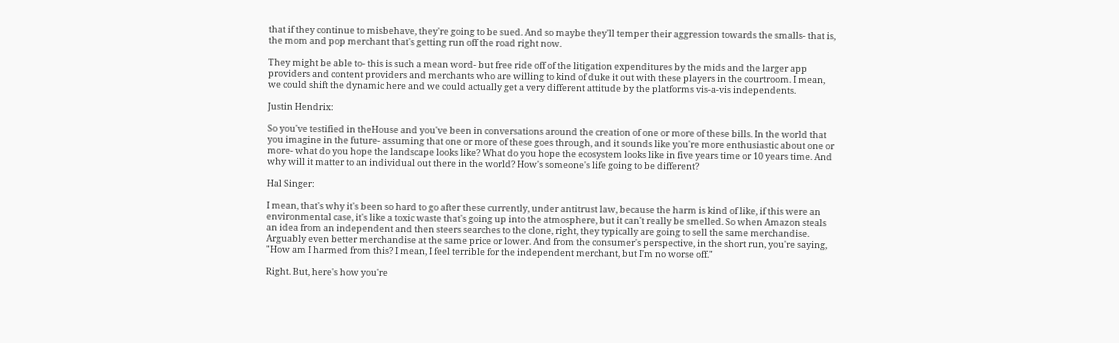that if they continue to misbehave, they're going to be sued. And so maybe they'll temper their aggression towards the smalls- that is, the mom and pop merchant that's getting run off the road right now.

They might be able to- this is such a mean word- but free ride off of the litigation expenditures by the mids and the larger app providers and content providers and merchants who are willing to kind of duke it out with these players in the courtroom. I mean, we could shift the dynamic here and we could actually get a very different attitude by the platforms vis-a-vis independents.

Justin Hendrix:

So you've testified in theHouse and you've been in conversations around the creation of one or more of these bills. In the world that you imagine in the future- assuming that one or more of these goes through, and it sounds like you're more enthusiastic about one or more- what do you hope the landscape looks like? What do you hope the ecosystem looks like in five years time or 10 years time. And why will it matter to an individual out there in the world? How's someone's life going to be different?

Hal Singer:

I mean, that's why it's been so hard to go after these currently, under antitrust law, because the harm is kind of like, if this were an environmental case, it's like a toxic waste that's going up into the atmosphere, but it can't really be smelled. So when Amazon steals an idea from an independent and then steers searches to the clone, right, they typically are going to sell the same merchandise. Arguably even better merchandise at the same price or lower. And from the consumer's perspective, in the short run, you're saying, "How am I harmed from this? I mean, I feel terrible for the independent merchant, but I'm no worse off."

Right. But, here's how you're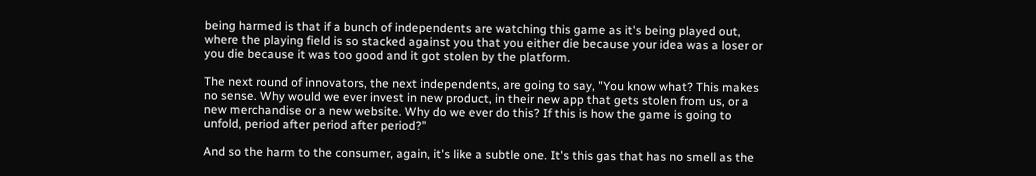being harmed is that if a bunch of independents are watching this game as it's being played out, where the playing field is so stacked against you that you either die because your idea was a loser or you die because it was too good and it got stolen by the platform.

The next round of innovators, the next independents, are going to say, "You know what? This makes no sense. Why would we ever invest in new product, in their new app that gets stolen from us, or a new merchandise or a new website. Why do we ever do this? If this is how the game is going to unfold, period after period after period?"

And so the harm to the consumer, again, it's like a subtle one. It's this gas that has no smell as the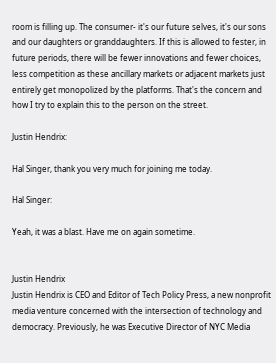room is filling up. The consumer- it's our future selves, it's our sons and our daughters or granddaughters. If this is allowed to fester, in future periods, there will be fewer innovations and fewer choices, less competition as these ancillary markets or adjacent markets just entirely get monopolized by the platforms. That's the concern and how I try to explain this to the person on the street.

Justin Hendrix:

Hal Singer, thank you very much for joining me today.

Hal Singer:

Yeah, it was a blast. Have me on again sometime.


Justin Hendrix
Justin Hendrix is CEO and Editor of Tech Policy Press, a new nonprofit media venture concerned with the intersection of technology and democracy. Previously, he was Executive Director of NYC Media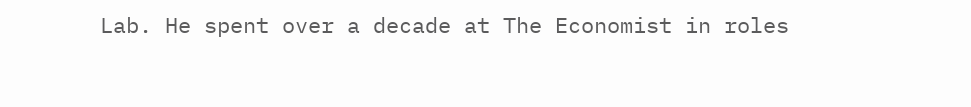Lab. He spent over a decade at The Economist in roles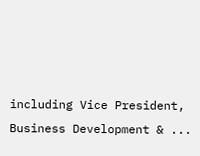including Vice President, Business Development & ...